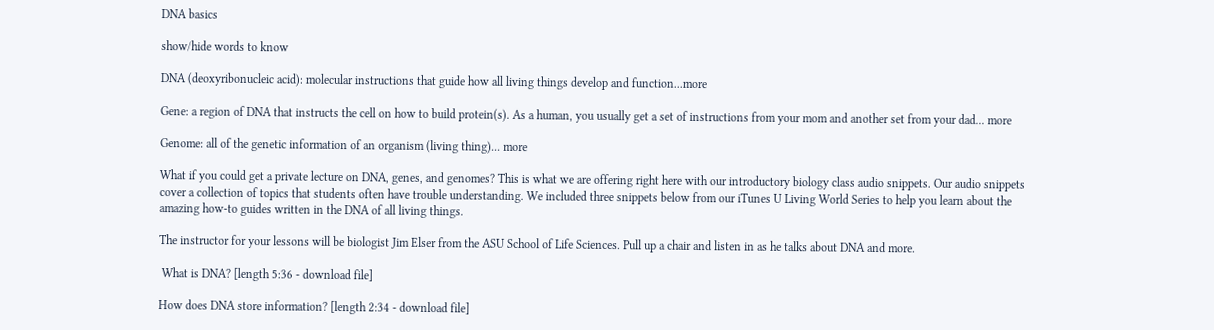DNA basics

show/hide words to know

DNA (deoxyribonucleic acid): molecular instructions that guide how all living things develop and function...more

Gene: a region of DNA that instructs the cell on how to build protein(s). As a human, you usually get a set of instructions from your mom and another set from your dad... more

Genome: all of the genetic information of an organism (living thing)... more

What if you could get a private lecture on DNA, genes, and genomes? This is what we are offering right here with our introductory biology class audio snippets. Our audio snippets cover a collection of topics that students often have trouble understanding. We included three snippets below from our iTunes U Living World Series to help you learn about the amazing how-to guides written in the DNA of all living things.

The instructor for your lessons will be biologist Jim Elser from the ASU School of Life Sciences. Pull up a chair and listen in as he talks about DNA and more.

 What is DNA? [length 5:36 - download file]

How does DNA store information? [length 2:34 - download file]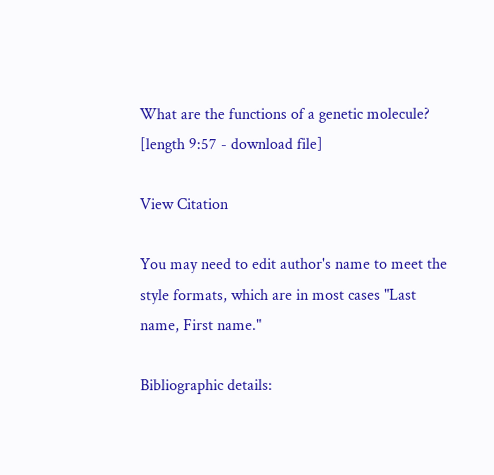What are the functions of a genetic molecule? [length 9:57 - download file]

View Citation

You may need to edit author's name to meet the style formats, which are in most cases "Last name, First name."

Bibliographic details: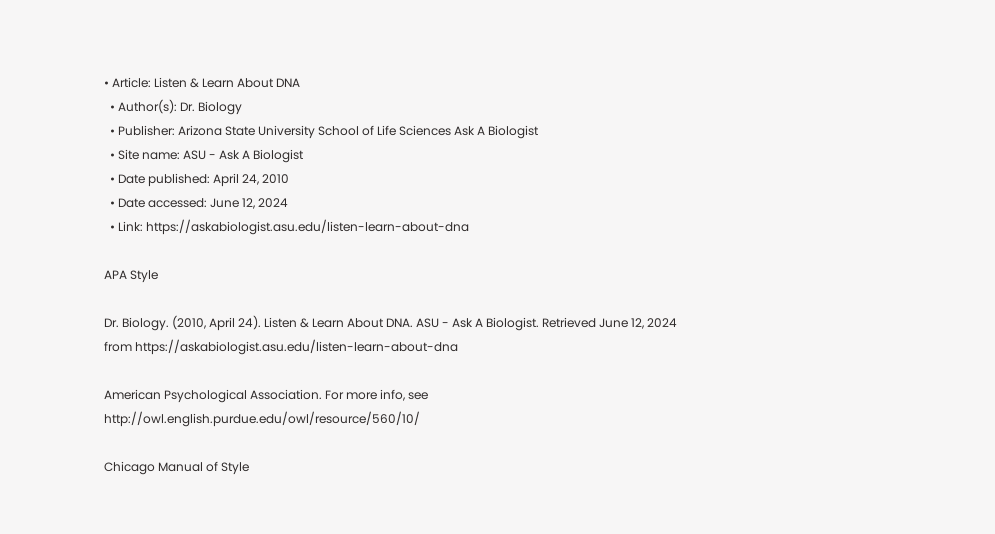• Article: Listen & Learn About DNA
  • Author(s): Dr. Biology
  • Publisher: Arizona State University School of Life Sciences Ask A Biologist
  • Site name: ASU - Ask A Biologist
  • Date published: April 24, 2010
  • Date accessed: June 12, 2024
  • Link: https://askabiologist.asu.edu/listen-learn-about-dna

APA Style

Dr. Biology. (2010, April 24). Listen & Learn About DNA. ASU - Ask A Biologist. Retrieved June 12, 2024 from https://askabiologist.asu.edu/listen-learn-about-dna

American Psychological Association. For more info, see http://owl.english.purdue.edu/owl/resource/560/10/

Chicago Manual of Style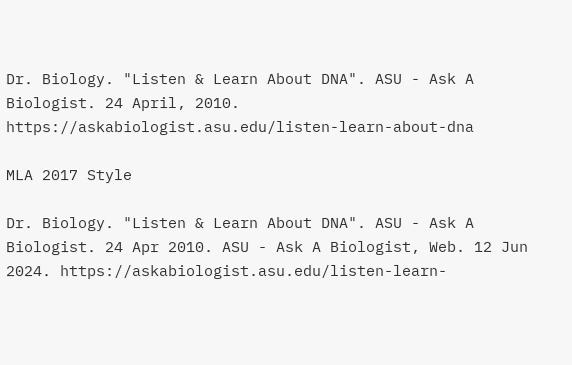Dr. Biology. "Listen & Learn About DNA". ASU - Ask A Biologist. 24 April, 2010. https://askabiologist.asu.edu/listen-learn-about-dna

MLA 2017 Style

Dr. Biology. "Listen & Learn About DNA". ASU - Ask A Biologist. 24 Apr 2010. ASU - Ask A Biologist, Web. 12 Jun 2024. https://askabiologist.asu.edu/listen-learn-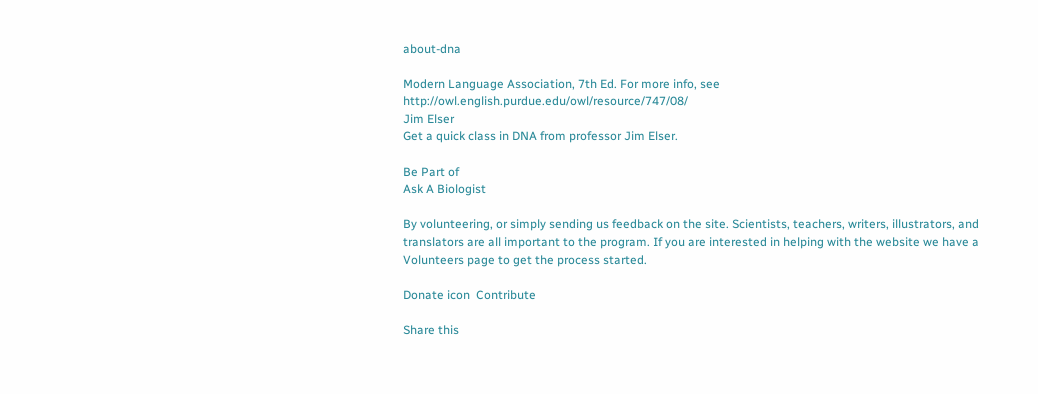about-dna

Modern Language Association, 7th Ed. For more info, see http://owl.english.purdue.edu/owl/resource/747/08/
Jim Elser
Get a quick class in DNA from professor Jim Elser.

Be Part of
Ask A Biologist

By volunteering, or simply sending us feedback on the site. Scientists, teachers, writers, illustrators, and translators are all important to the program. If you are interested in helping with the website we have a Volunteers page to get the process started.

Donate icon  Contribute

Share this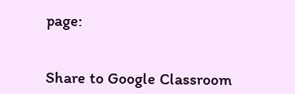page:


Share to Google Classroom